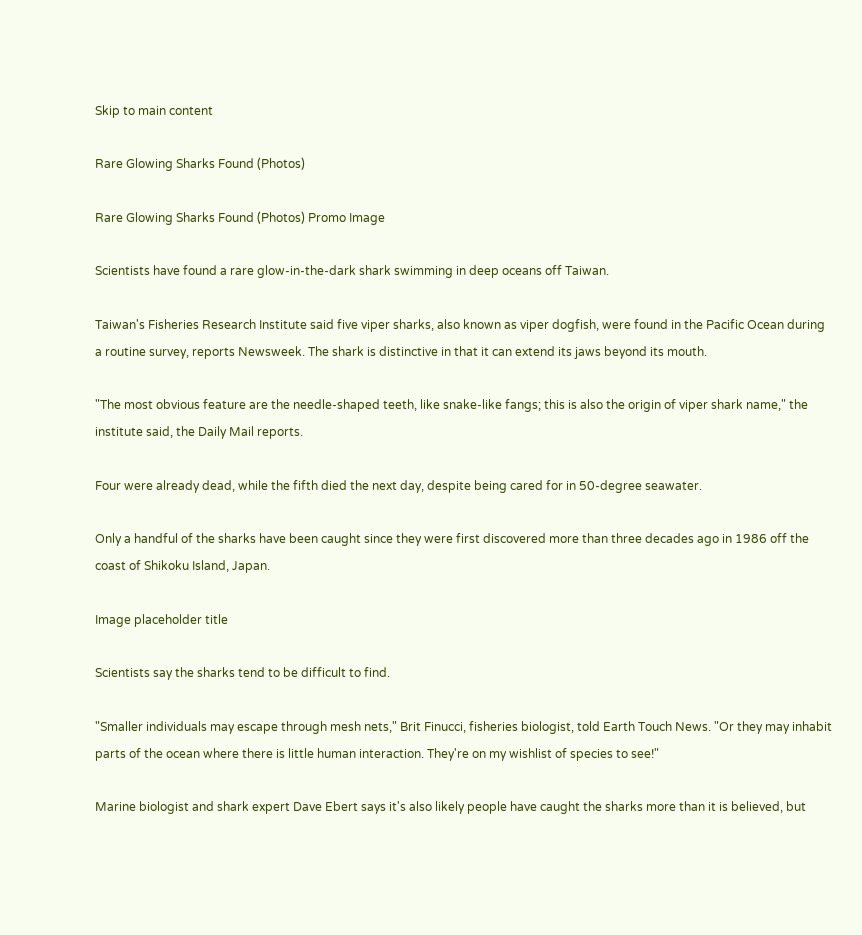Skip to main content

Rare Glowing Sharks Found (Photos)

Rare Glowing Sharks Found (Photos) Promo Image

Scientists have found a rare glow-in-the-dark shark swimming in deep oceans off Taiwan.

Taiwan's Fisheries Research Institute said five viper sharks, also known as viper dogfish, were found in the Pacific Ocean during a routine survey, reports Newsweek. The shark is distinctive in that it can extend its jaws beyond its mouth.

"The most obvious feature are the needle-shaped teeth, like snake-like fangs; this is also the origin of viper shark name," the institute said, the Daily Mail reports.

Four were already dead, while the fifth died the next day, despite being cared for in 50-degree seawater.

Only a handful of the sharks have been caught since they were first discovered more than three decades ago in 1986 off the coast of Shikoku Island, Japan.

Image placeholder title

Scientists say the sharks tend to be difficult to find.

"Smaller individuals may escape through mesh nets," Brit Finucci, fisheries biologist, told Earth Touch News. "Or they may inhabit parts of the ocean where there is little human interaction. They're on my wishlist of species to see!"

Marine biologist and shark expert Dave Ebert says it's also likely people have caught the sharks more than it is believed, but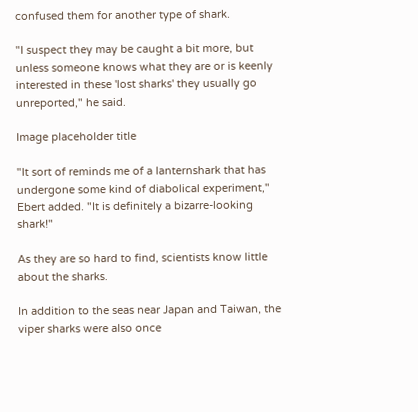confused them for another type of shark.

"I suspect they may be caught a bit more, but unless someone knows what they are or is keenly interested in these 'lost sharks' they usually go unreported," he said.

Image placeholder title

"It sort of reminds me of a lanternshark that has undergone some kind of diabolical experiment," Ebert added. "It is definitely a bizarre-looking shark!"

As they are so hard to find, scientists know little about the sharks.

In addition to the seas near Japan and Taiwan, the viper sharks were also once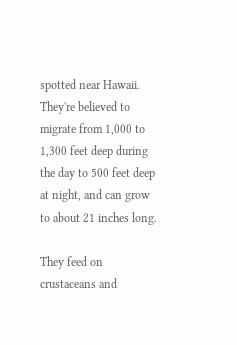spotted near Hawaii. They're believed to migrate from 1,000 to 1,300 feet deep during the day to 500 feet deep at night, and can grow to about 21 inches long.

They feed on crustaceans and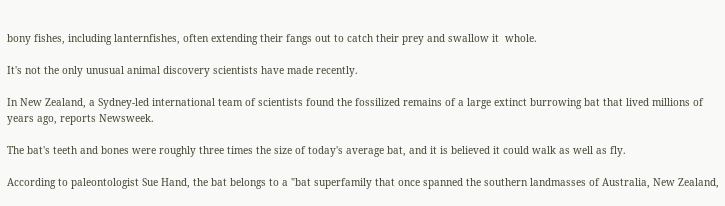bony fishes, including lanternfishes, often extending their fangs out to catch their prey and swallow it  whole.

It's not the only unusual animal discovery scientists have made recently.

In New Zealand, a Sydney-led international team of scientists found the fossilized remains of a large extinct burrowing bat that lived millions of years ago, reports Newsweek.

The bat's teeth and bones were roughly three times the size of today's average bat, and it is believed it could walk as well as fly.

According to paleontologist Sue Hand, the bat belongs to a "bat superfamily that once spanned the southern landmasses of Australia, New Zealand,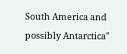South America and possibly Antarctica"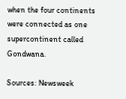when the four continents were connected as one supercontinent called Gondwana.

Sources: Newsweek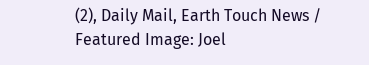(2), Daily Mail, Earth Touch News / Featured Image: Joel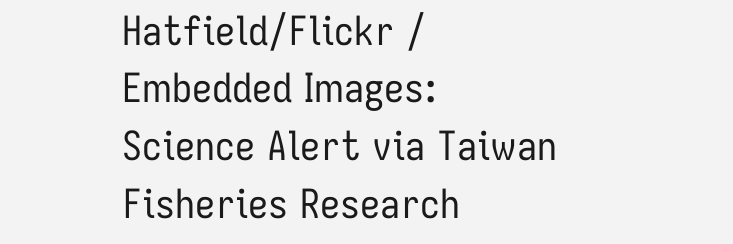Hatfield/Flickr / Embedded Images: Science Alert via Taiwan Fisheries Research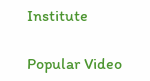Institute

Popular Video